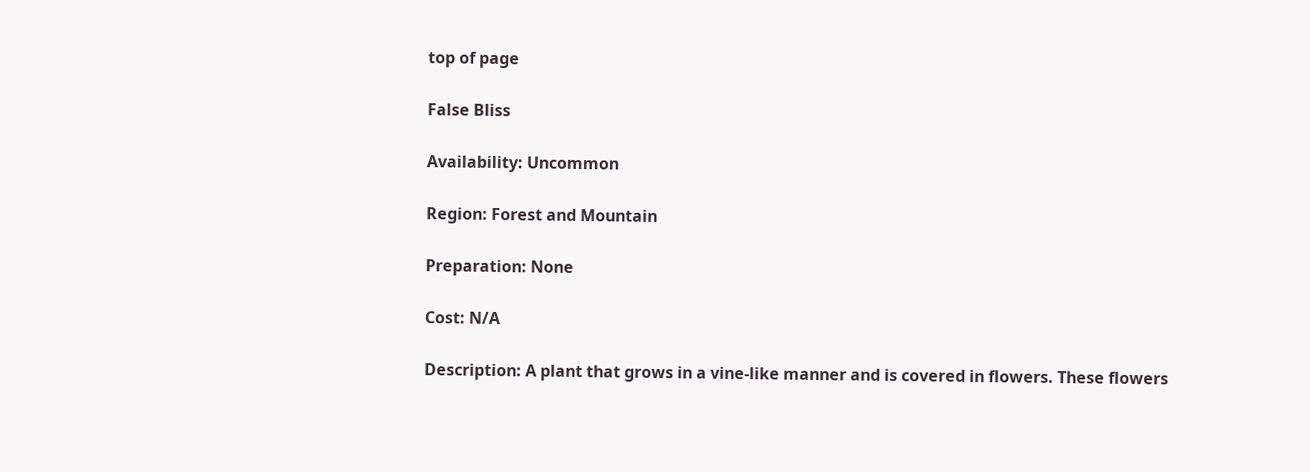top of page

False Bliss

Availability: Uncommon

Region: Forest and Mountain

Preparation: None

Cost: N/A

Description: A plant that grows in a vine-like manner and is covered in flowers. These flowers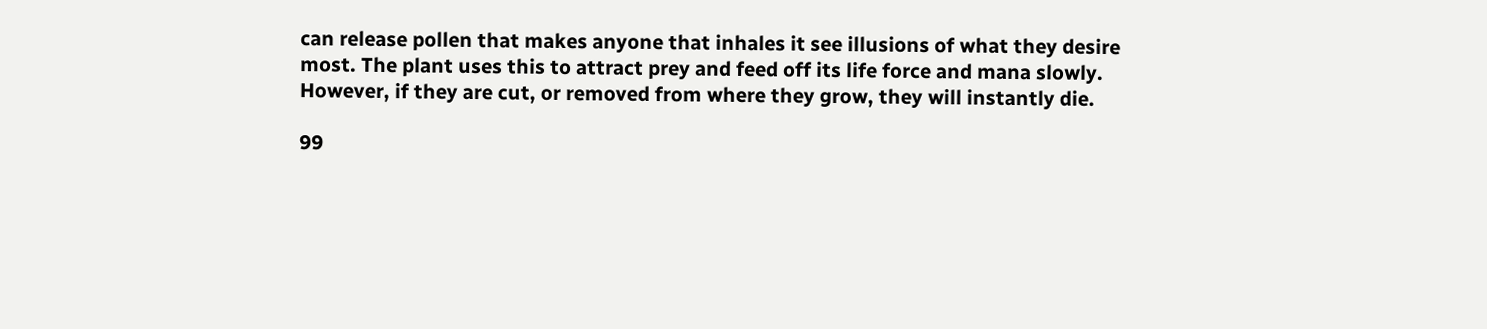can release pollen that makes anyone that inhales it see illusions of what they desire most. The plant uses this to attract prey and feed off its life force and mana slowly. However, if they are cut, or removed from where they grow, they will instantly die.

99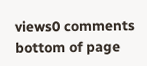views0 comments
bottom of page